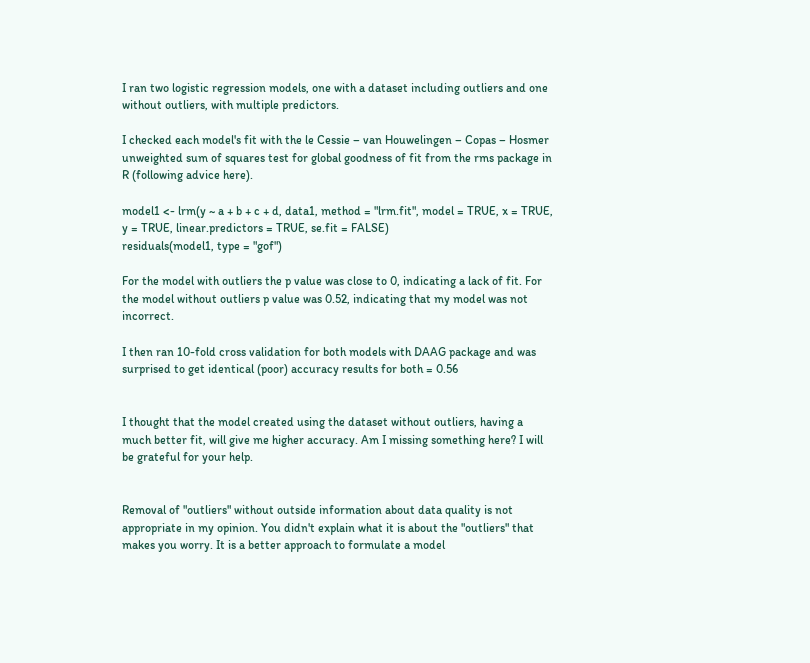I ran two logistic regression models, one with a dataset including outliers and one without outliers, with multiple predictors.

I checked each model's fit with the le Cessie – van Houwelingen – Copas – Hosmer unweighted sum of squares test for global goodness of fit from the rms package in R (following advice here).

model1 <- lrm(y ~ a + b + c + d, data1, method = "lrm.fit", model = TRUE, x = TRUE, y = TRUE, linear.predictors = TRUE, se.fit = FALSE)
residuals(model1, type = "gof")

For the model with outliers the p value was close to 0, indicating a lack of fit. For the model without outliers p value was 0.52, indicating that my model was not incorrect.

I then ran 10-fold cross validation for both models with DAAG package and was surprised to get identical (poor) accuracy results for both = 0.56


I thought that the model created using the dataset without outliers, having a much better fit, will give me higher accuracy. Am I missing something here? I will be grateful for your help.


Removal of "outliers" without outside information about data quality is not appropriate in my opinion. You didn't explain what it is about the "outliers" that makes you worry. It is a better approach to formulate a model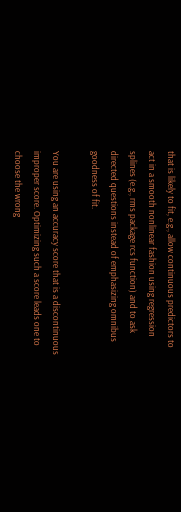that is likely to fit, e.g., allow continuous predictors to act in a smooth nonlinear fashion using regression splines (e.g., rms package rcs function) and to ask directed questions instead of emphasizing omnibus goodness of fit.

You are using an accuracy score that is a discontinuous improper score. Optimizing such a score leads one to choose the wrong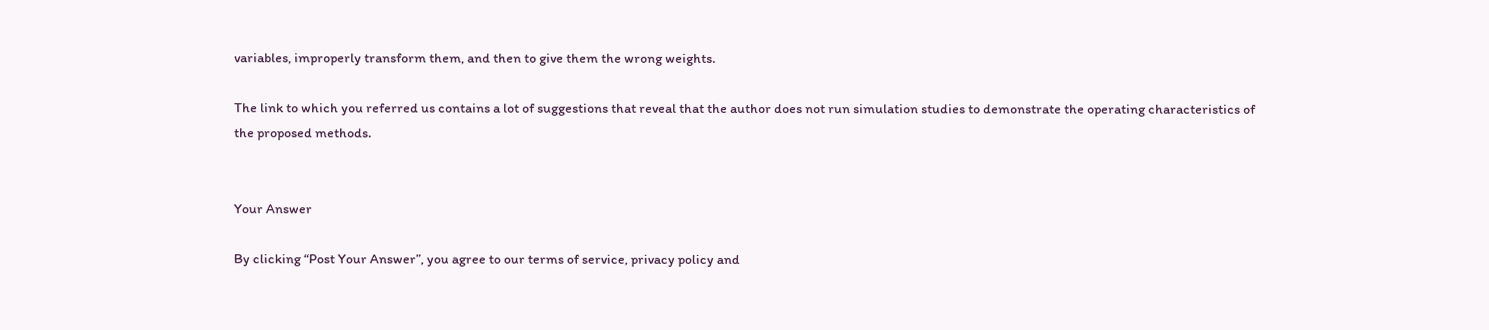variables, improperly transform them, and then to give them the wrong weights.

The link to which you referred us contains a lot of suggestions that reveal that the author does not run simulation studies to demonstrate the operating characteristics of the proposed methods.


Your Answer

By clicking “Post Your Answer”, you agree to our terms of service, privacy policy and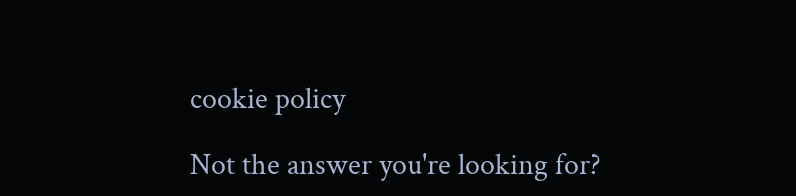cookie policy

Not the answer you're looking for?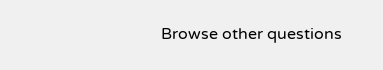Browse other questions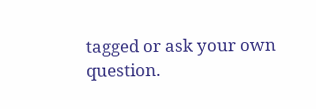tagged or ask your own question.